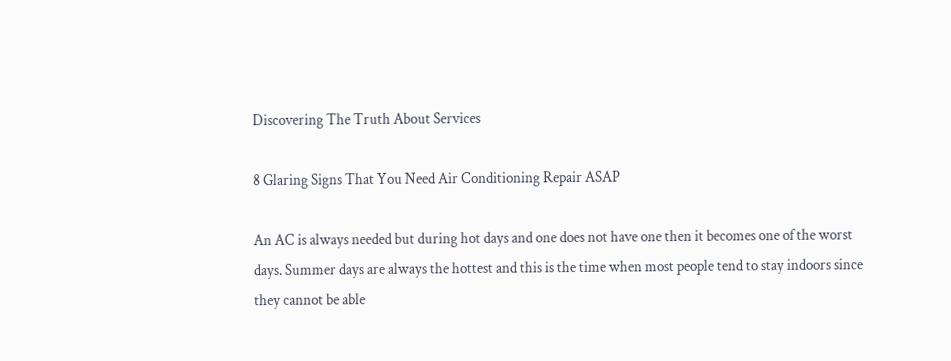Discovering The Truth About Services

8 Glaring Signs That You Need Air Conditioning Repair ASAP

An AC is always needed but during hot days and one does not have one then it becomes one of the worst days. Summer days are always the hottest and this is the time when most people tend to stay indoors since they cannot be able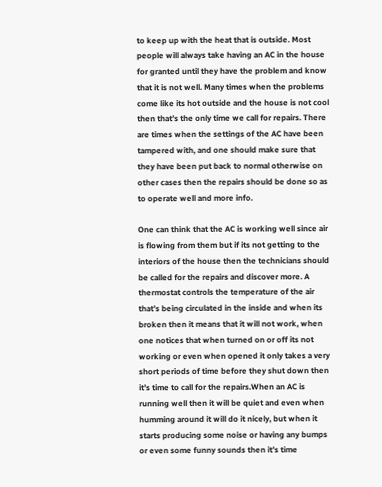to keep up with the heat that is outside. Most people will always take having an AC in the house for granted until they have the problem and know that it is not well. Many times when the problems come like its hot outside and the house is not cool then that’s the only time we call for repairs. There are times when the settings of the AC have been tampered with, and one should make sure that they have been put back to normal otherwise on other cases then the repairs should be done so as to operate well and more info.

One can think that the AC is working well since air is flowing from them but if its not getting to the interiors of the house then the technicians should be called for the repairs and discover more. A thermostat controls the temperature of the air that’s being circulated in the inside and when its broken then it means that it will not work, when one notices that when turned on or off its not working or even when opened it only takes a very short periods of time before they shut down then it’s time to call for the repairs.When an AC is running well then it will be quiet and even when humming around it will do it nicely, but when it starts producing some noise or having any bumps or even some funny sounds then it’s time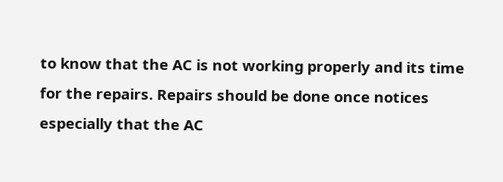to know that the AC is not working properly and its time for the repairs. Repairs should be done once notices especially that the AC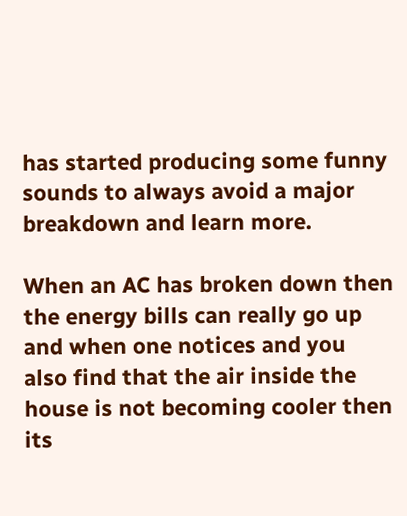has started producing some funny sounds to always avoid a major breakdown and learn more.

When an AC has broken down then the energy bills can really go up and when one notices and you also find that the air inside the house is not becoming cooler then its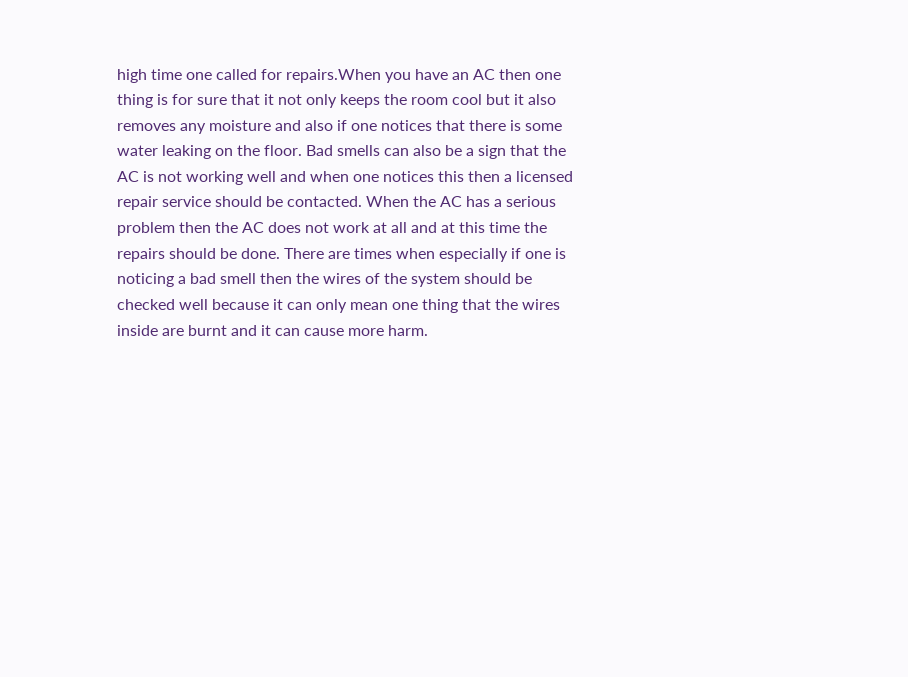high time one called for repairs.When you have an AC then one thing is for sure that it not only keeps the room cool but it also removes any moisture and also if one notices that there is some water leaking on the floor. Bad smells can also be a sign that the AC is not working well and when one notices this then a licensed repair service should be contacted. When the AC has a serious problem then the AC does not work at all and at this time the repairs should be done. There are times when especially if one is noticing a bad smell then the wires of the system should be checked well because it can only mean one thing that the wires inside are burnt and it can cause more harm.